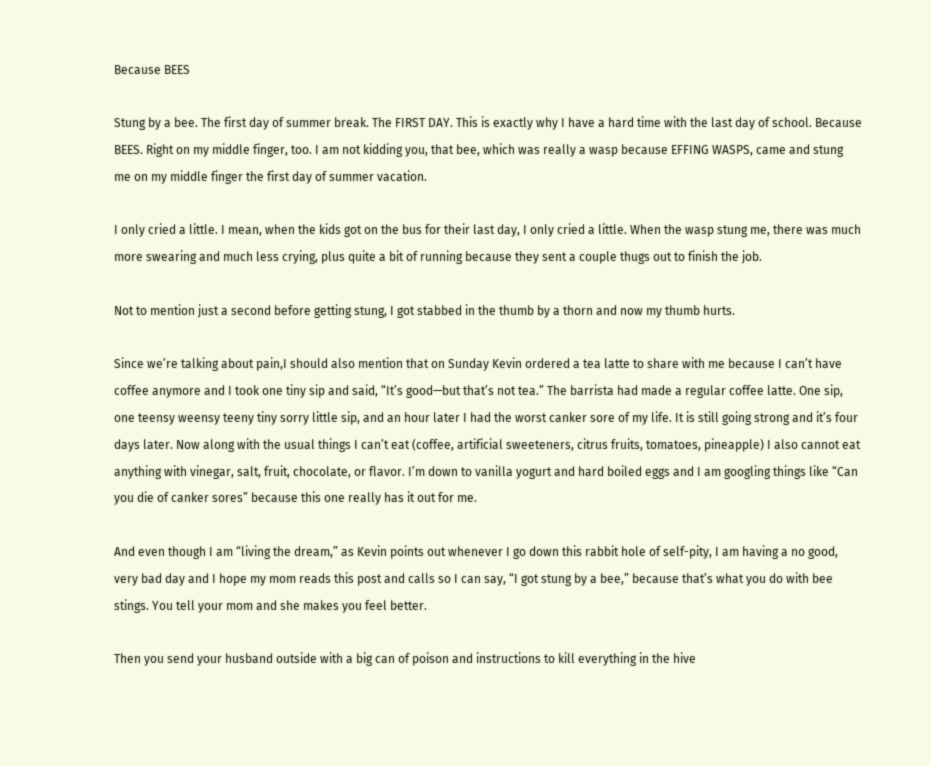Because BEES

Stung by a bee. The first day of summer break. The FIRST DAY. This is exactly why I have a hard time with the last day of school. Because BEES. Right on my middle finger, too. I am not kidding you, that bee, which was really a wasp because EFFING WASPS, came and stung me on my middle finger the first day of summer vacation.

I only cried a little. I mean, when the kids got on the bus for their last day, I only cried a little. When the wasp stung me, there was much more swearing and much less crying, plus quite a bit of running because they sent a couple thugs out to finish the job.

Not to mention just a second before getting stung, I got stabbed in the thumb by a thorn and now my thumb hurts.

Since we’re talking about pain,I should also mention that on Sunday Kevin ordered a tea latte to share with me because I can’t have coffee anymore and I took one tiny sip and said, “It’s good—but that’s not tea.” The barrista had made a regular coffee latte. One sip, one teensy weensy teeny tiny sorry little sip, and an hour later I had the worst canker sore of my life. It is still going strong and it’s four days later. Now along with the usual things I can’t eat (coffee, artificial sweeteners, citrus fruits, tomatoes, pineapple) I also cannot eat anything with vinegar, salt, fruit, chocolate, or flavor. I’m down to vanilla yogurt and hard boiled eggs and I am googling things like “Can you die of canker sores” because this one really has it out for me.

And even though I am “living the dream,” as Kevin points out whenever I go down this rabbit hole of self-pity, I am having a no good, very bad day and I hope my mom reads this post and calls so I can say, “I got stung by a bee,” because that’s what you do with bee stings. You tell your mom and she makes you feel better.

Then you send your husband outside with a big can of poison and instructions to kill everything in the hive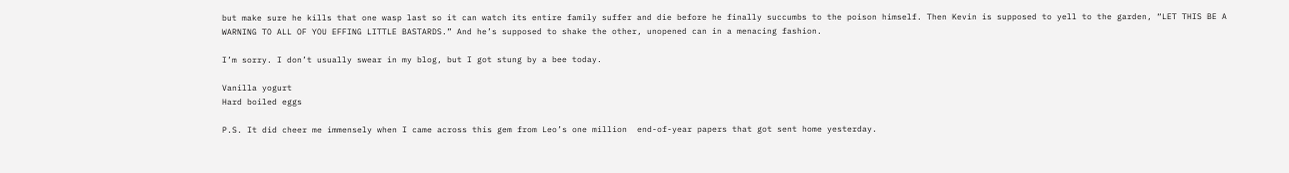but make sure he kills that one wasp last so it can watch its entire family suffer and die before he finally succumbs to the poison himself. Then Kevin is supposed to yell to the garden, “LET THIS BE A WARNING TO ALL OF YOU EFFING LITTLE BASTARDS.” And he’s supposed to shake the other, unopened can in a menacing fashion.

I’m sorry. I don’t usually swear in my blog, but I got stung by a bee today.

Vanilla yogurt
Hard boiled eggs

P.S. It did cheer me immensely when I came across this gem from Leo’s one million  end-of-year papers that got sent home yesterday.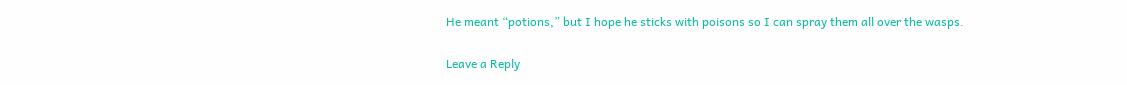He meant “potions,” but I hope he sticks with poisons so I can spray them all over the wasps.

Leave a Reply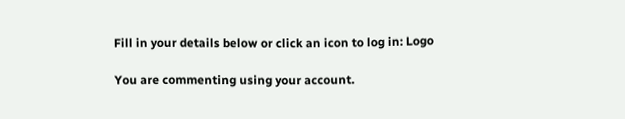Fill in your details below or click an icon to log in: Logo

You are commenting using your account.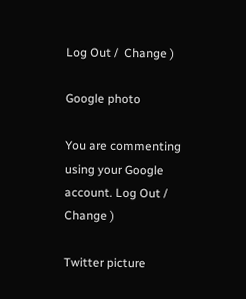Log Out /  Change )

Google photo

You are commenting using your Google account. Log Out /  Change )

Twitter picture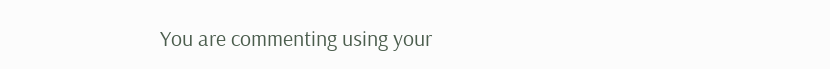You are commenting using your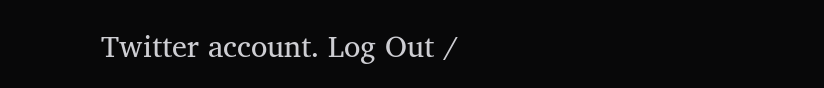Twitter account. Log Out /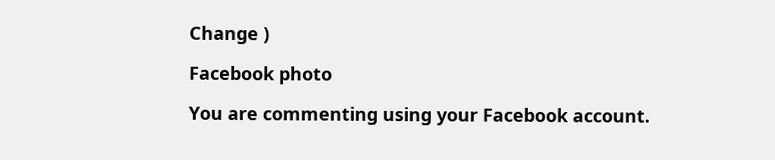Change )

Facebook photo

You are commenting using your Facebook account.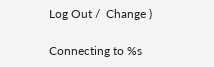Log Out /  Change )

Connecting to %s